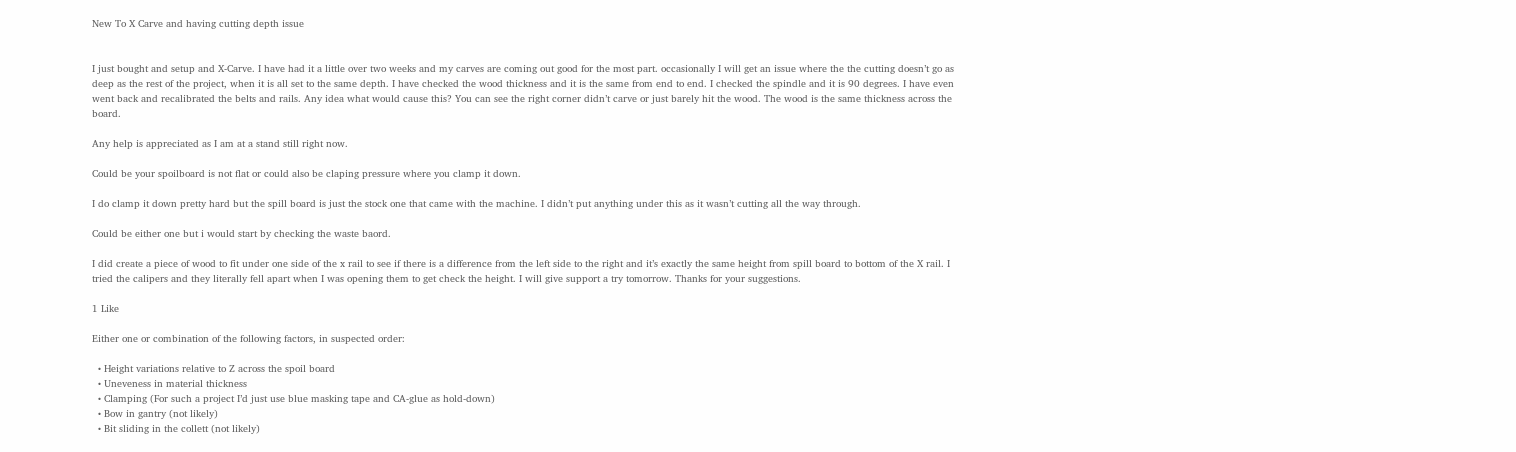New To X Carve and having cutting depth issue


I just bought and setup and X-Carve. I have had it a little over two weeks and my carves are coming out good for the most part. occasionally I will get an issue where the the cutting doesn’t go as deep as the rest of the project, when it is all set to the same depth. I have checked the wood thickness and it is the same from end to end. I checked the spindle and it is 90 degrees. I have even went back and recalibrated the belts and rails. Any idea what would cause this? You can see the right corner didn’t carve or just barely hit the wood. The wood is the same thickness across the board.

Any help is appreciated as I am at a stand still right now.

Could be your spoilboard is not flat or could also be claping pressure where you clamp it down.

I do clamp it down pretty hard but the spill board is just the stock one that came with the machine. I didn’t put anything under this as it wasn’t cutting all the way through.

Could be either one but i would start by checking the waste baord.

I did create a piece of wood to fit under one side of the x rail to see if there is a difference from the left side to the right and it’s exactly the same height from spill board to bottom of the X rail. I tried the calipers and they literally fell apart when I was opening them to get check the height. I will give support a try tomorrow. Thanks for your suggestions.

1 Like

Either one or combination of the following factors, in suspected order:

  • Height variations relative to Z across the spoil board
  • Uneveness in material thickness
  • Clamping (For such a project I’d just use blue masking tape and CA-glue as hold-down)
  • Bow in gantry (not likely)
  • Bit sliding in the collett (not likely)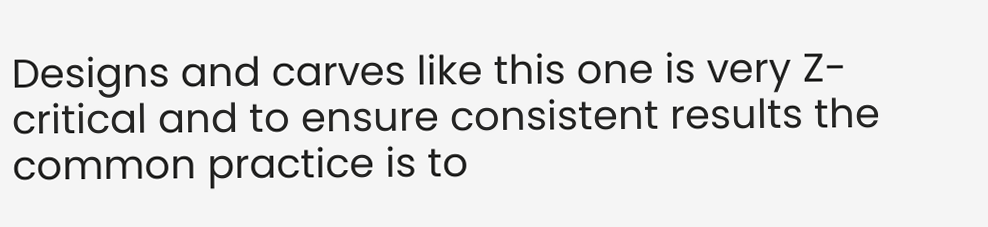Designs and carves like this one is very Z-critical and to ensure consistent results the common practice is to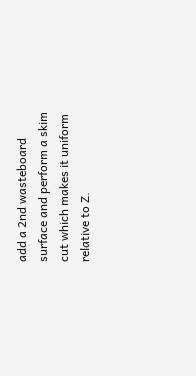add a 2nd wasteboard surface and perform a skim cut which makes it uniform relative to Z.